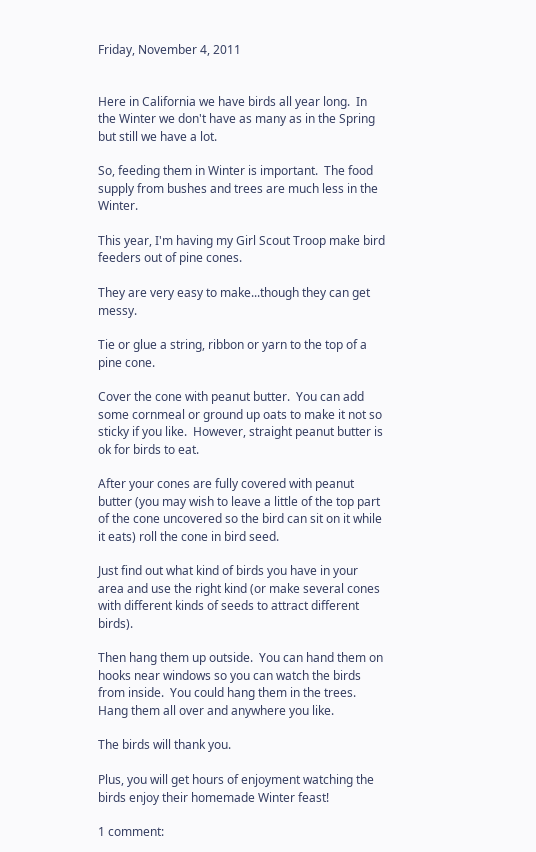Friday, November 4, 2011


Here in California we have birds all year long.  In the Winter we don't have as many as in the Spring but still we have a lot.

So, feeding them in Winter is important.  The food supply from bushes and trees are much less in the Winter.

This year, I'm having my Girl Scout Troop make bird feeders out of pine cones.

They are very easy to make...though they can get messy.

Tie or glue a string, ribbon or yarn to the top of a pine cone.

Cover the cone with peanut butter.  You can add some cornmeal or ground up oats to make it not so sticky if you like.  However, straight peanut butter is ok for birds to eat.

After your cones are fully covered with peanut butter (you may wish to leave a little of the top part of the cone uncovered so the bird can sit on it while it eats) roll the cone in bird seed.

Just find out what kind of birds you have in your area and use the right kind (or make several cones with different kinds of seeds to attract different birds).

Then hang them up outside.  You can hand them on hooks near windows so you can watch the birds from inside.  You could hang them in the trees.  Hang them all over and anywhere you like.

The birds will thank you.

Plus, you will get hours of enjoyment watching the birds enjoy their homemade Winter feast!

1 comment: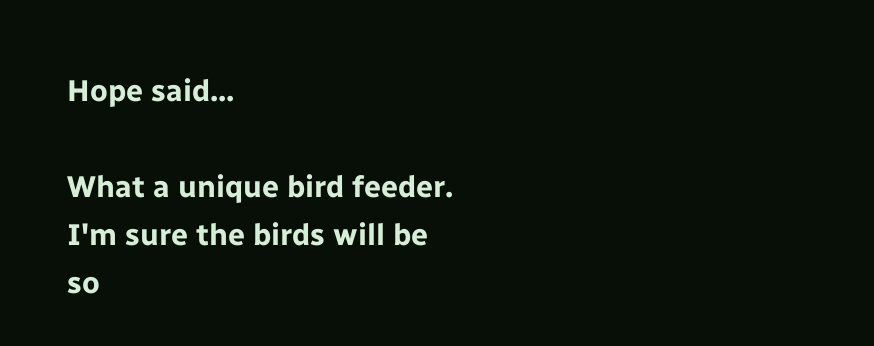Hope said...

What a unique bird feeder. I'm sure the birds will be so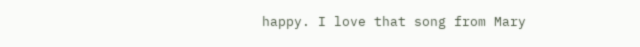happy. I love that song from Mary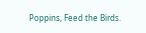Poppins, Feed the Birds.